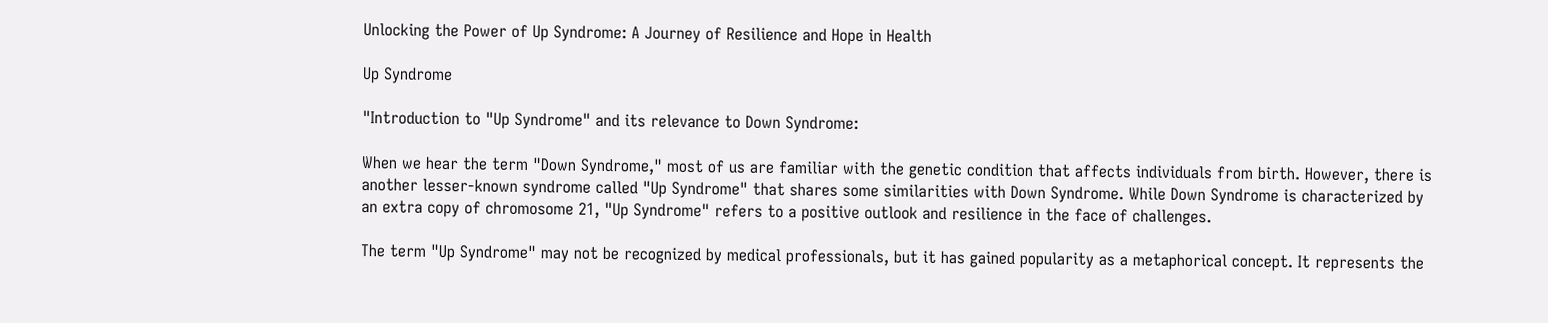Unlocking the Power of Up Syndrome: A Journey of Resilience and Hope in Health

Up Syndrome

"Introduction to "Up Syndrome" and its relevance to Down Syndrome:

When we hear the term "Down Syndrome," most of us are familiar with the genetic condition that affects individuals from birth. However, there is another lesser-known syndrome called "Up Syndrome" that shares some similarities with Down Syndrome. While Down Syndrome is characterized by an extra copy of chromosome 21, "Up Syndrome" refers to a positive outlook and resilience in the face of challenges.

The term "Up Syndrome" may not be recognized by medical professionals, but it has gained popularity as a metaphorical concept. It represents the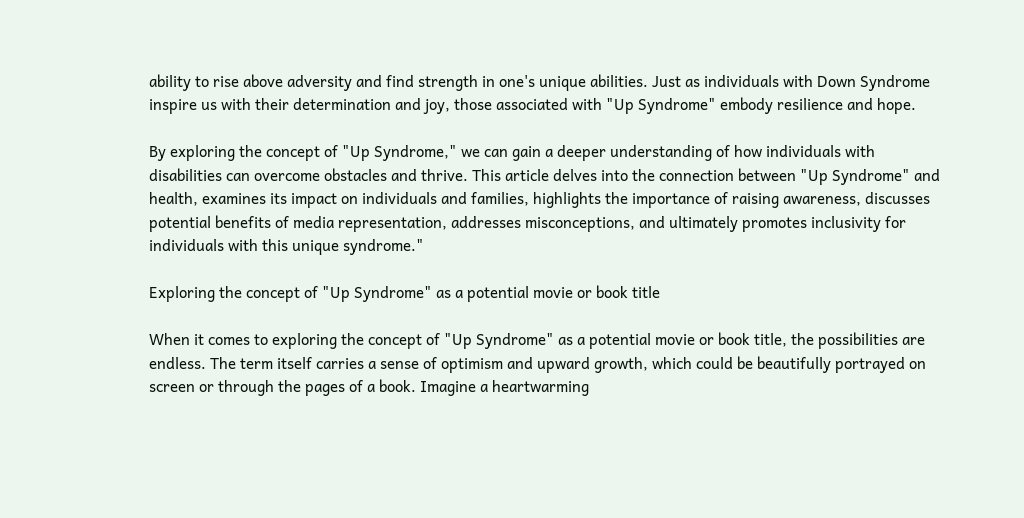ability to rise above adversity and find strength in one's unique abilities. Just as individuals with Down Syndrome inspire us with their determination and joy, those associated with "Up Syndrome" embody resilience and hope.

By exploring the concept of "Up Syndrome," we can gain a deeper understanding of how individuals with disabilities can overcome obstacles and thrive. This article delves into the connection between "Up Syndrome" and health, examines its impact on individuals and families, highlights the importance of raising awareness, discusses potential benefits of media representation, addresses misconceptions, and ultimately promotes inclusivity for individuals with this unique syndrome."

Exploring the concept of "Up Syndrome" as a potential movie or book title

When it comes to exploring the concept of "Up Syndrome" as a potential movie or book title, the possibilities are endless. The term itself carries a sense of optimism and upward growth, which could be beautifully portrayed on screen or through the pages of a book. Imagine a heartwarming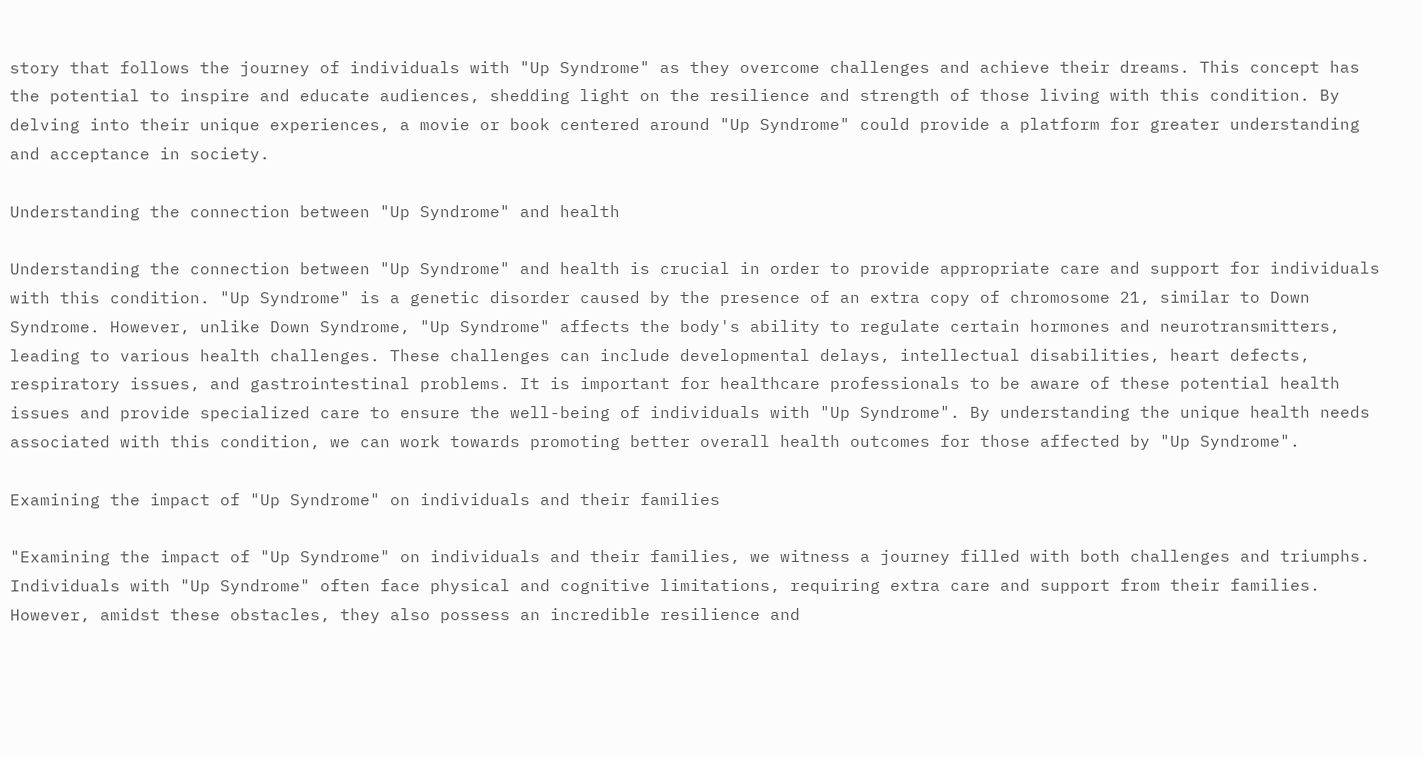story that follows the journey of individuals with "Up Syndrome" as they overcome challenges and achieve their dreams. This concept has the potential to inspire and educate audiences, shedding light on the resilience and strength of those living with this condition. By delving into their unique experiences, a movie or book centered around "Up Syndrome" could provide a platform for greater understanding and acceptance in society.

Understanding the connection between "Up Syndrome" and health

Understanding the connection between "Up Syndrome" and health is crucial in order to provide appropriate care and support for individuals with this condition. "Up Syndrome" is a genetic disorder caused by the presence of an extra copy of chromosome 21, similar to Down Syndrome. However, unlike Down Syndrome, "Up Syndrome" affects the body's ability to regulate certain hormones and neurotransmitters, leading to various health challenges. These challenges can include developmental delays, intellectual disabilities, heart defects, respiratory issues, and gastrointestinal problems. It is important for healthcare professionals to be aware of these potential health issues and provide specialized care to ensure the well-being of individuals with "Up Syndrome". By understanding the unique health needs associated with this condition, we can work towards promoting better overall health outcomes for those affected by "Up Syndrome".

Examining the impact of "Up Syndrome" on individuals and their families

"Examining the impact of "Up Syndrome" on individuals and their families, we witness a journey filled with both challenges and triumphs. Individuals with "Up Syndrome" often face physical and cognitive limitations, requiring extra care and support from their families. However, amidst these obstacles, they also possess an incredible resilience and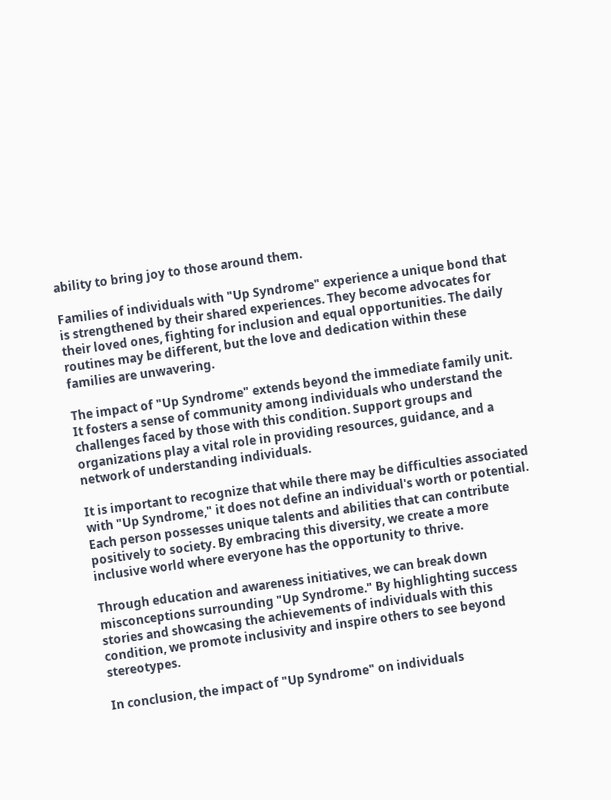ability to bring joy to those around them.

Families of individuals with "Up Syndrome" experience a unique bond that is strengthened by their shared experiences. They become advocates for their loved ones, fighting for inclusion and equal opportunities. The daily routines may be different, but the love and dedication within these families are unwavering.

The impact of "Up Syndrome" extends beyond the immediate family unit. It fosters a sense of community among individuals who understand the challenges faced by those with this condition. Support groups and organizations play a vital role in providing resources, guidance, and a network of understanding individuals.

It is important to recognize that while there may be difficulties associated with "Up Syndrome," it does not define an individual's worth or potential. Each person possesses unique talents and abilities that can contribute positively to society. By embracing this diversity, we create a more inclusive world where everyone has the opportunity to thrive.

Through education and awareness initiatives, we can break down misconceptions surrounding "Up Syndrome." By highlighting success stories and showcasing the achievements of individuals with this condition, we promote inclusivity and inspire others to see beyond stereotypes.

In conclusion, the impact of "Up Syndrome" on individuals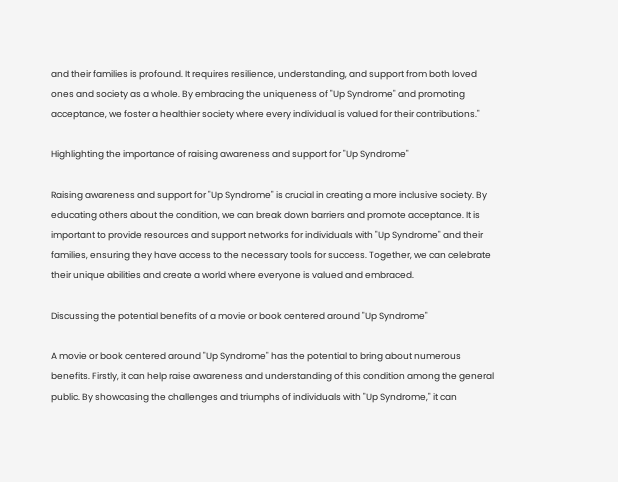and their families is profound. It requires resilience, understanding, and support from both loved ones and society as a whole. By embracing the uniqueness of "Up Syndrome" and promoting acceptance, we foster a healthier society where every individual is valued for their contributions."

Highlighting the importance of raising awareness and support for "Up Syndrome"

Raising awareness and support for "Up Syndrome" is crucial in creating a more inclusive society. By educating others about the condition, we can break down barriers and promote acceptance. It is important to provide resources and support networks for individuals with "Up Syndrome" and their families, ensuring they have access to the necessary tools for success. Together, we can celebrate their unique abilities and create a world where everyone is valued and embraced.

Discussing the potential benefits of a movie or book centered around "Up Syndrome"

A movie or book centered around "Up Syndrome" has the potential to bring about numerous benefits. Firstly, it can help raise awareness and understanding of this condition among the general public. By showcasing the challenges and triumphs of individuals with "Up Syndrome," it can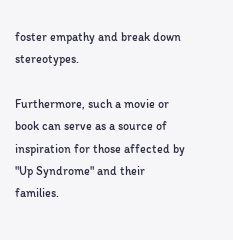foster empathy and break down stereotypes.

Furthermore, such a movie or book can serve as a source of inspiration for those affected by "Up Syndrome" and their families.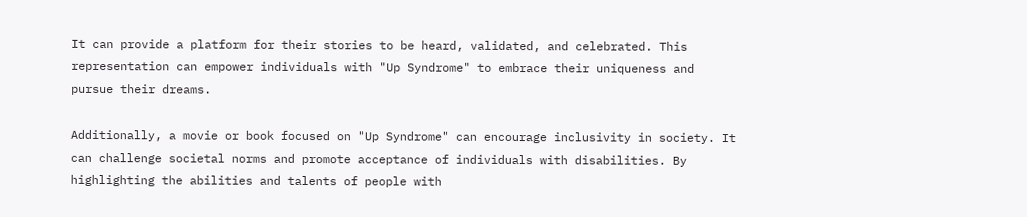It can provide a platform for their stories to be heard, validated, and celebrated. This representation can empower individuals with "Up Syndrome" to embrace their uniqueness and pursue their dreams.

Additionally, a movie or book focused on "Up Syndrome" can encourage inclusivity in society. It can challenge societal norms and promote acceptance of individuals with disabilities. By highlighting the abilities and talents of people with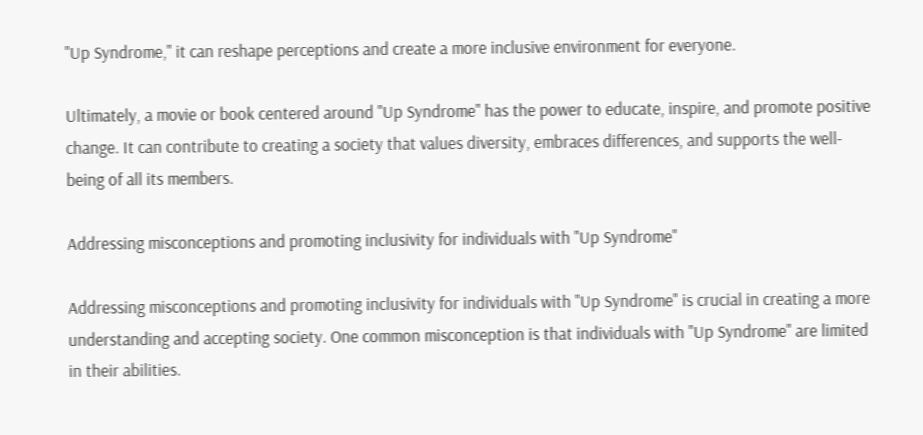"Up Syndrome," it can reshape perceptions and create a more inclusive environment for everyone.

Ultimately, a movie or book centered around "Up Syndrome" has the power to educate, inspire, and promote positive change. It can contribute to creating a society that values diversity, embraces differences, and supports the well-being of all its members.

Addressing misconceptions and promoting inclusivity for individuals with "Up Syndrome"

Addressing misconceptions and promoting inclusivity for individuals with "Up Syndrome" is crucial in creating a more understanding and accepting society. One common misconception is that individuals with "Up Syndrome" are limited in their abilities.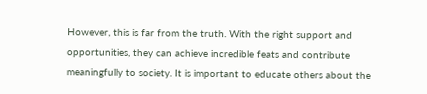However, this is far from the truth. With the right support and opportunities, they can achieve incredible feats and contribute meaningfully to society. It is important to educate others about the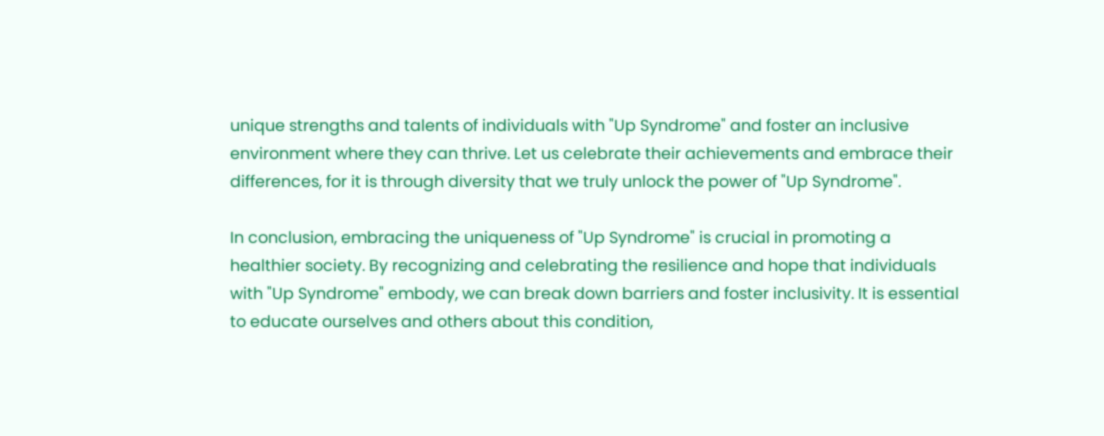unique strengths and talents of individuals with "Up Syndrome" and foster an inclusive environment where they can thrive. Let us celebrate their achievements and embrace their differences, for it is through diversity that we truly unlock the power of "Up Syndrome".

In conclusion, embracing the uniqueness of "Up Syndrome" is crucial in promoting a healthier society. By recognizing and celebrating the resilience and hope that individuals with "Up Syndrome" embody, we can break down barriers and foster inclusivity. It is essential to educate ourselves and others about this condition,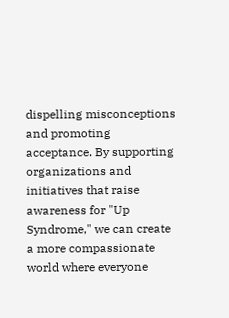dispelling misconceptions and promoting acceptance. By supporting organizations and initiatives that raise awareness for "Up Syndrome," we can create a more compassionate world where everyone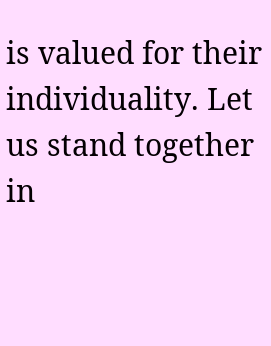is valued for their individuality. Let us stand together in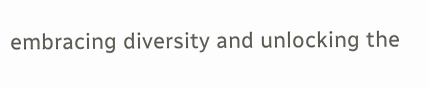embracing diversity and unlocking the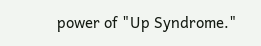power of "Up Syndrome."